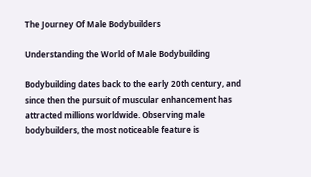The Journey Of Male Bodybuilders

Understanding the World of Male Bodybuilding

Bodybuilding dates back to the early 20th century, and since then the pursuit of muscular enhancement has attracted millions worldwide. Observing male bodybuilders, the most noticeable feature is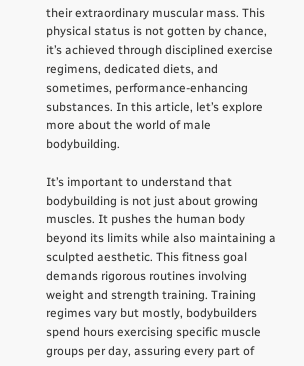their extraordinary muscular mass. This physical status is not gotten by chance, it’s achieved through disciplined exercise regimens, dedicated diets, and sometimes, performance-enhancing substances. In this article, let’s explore more about the world of male bodybuilding.

It’s important to understand that bodybuilding is not just about growing muscles. It pushes the human body beyond its limits while also maintaining a sculpted aesthetic. This fitness goal demands rigorous routines involving weight and strength training. Training regimes vary but mostly, bodybuilders spend hours exercising specific muscle groups per day, assuring every part of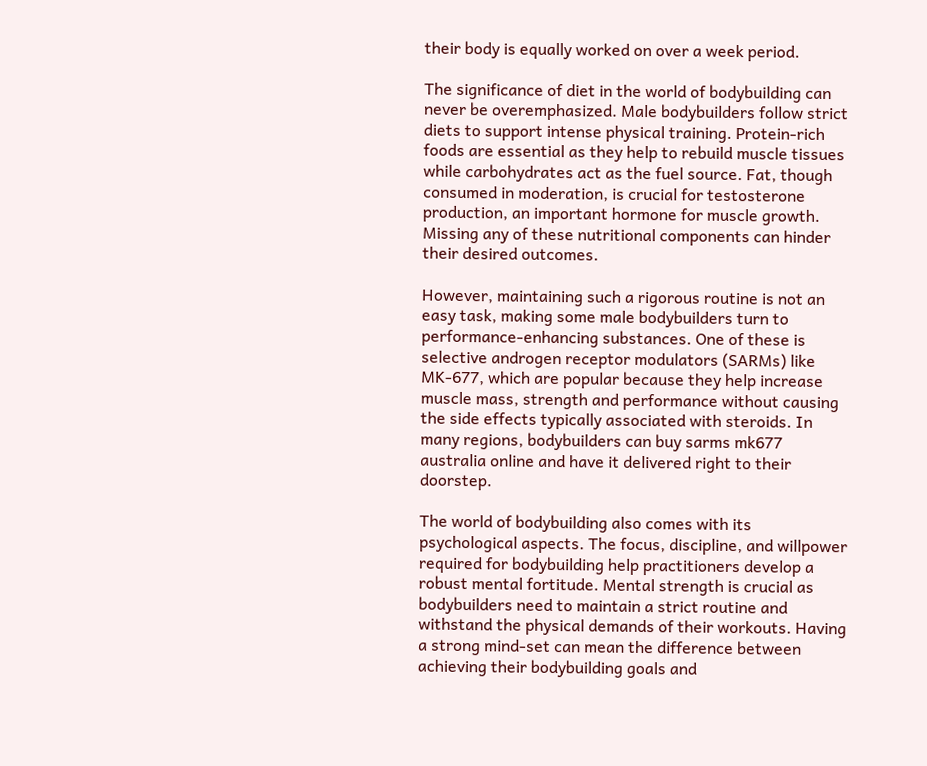their body is equally worked on over a week period.

The significance of diet in the world of bodybuilding can never be overemphasized. Male bodybuilders follow strict diets to support intense physical training. Protein-rich foods are essential as they help to rebuild muscle tissues while carbohydrates act as the fuel source. Fat, though consumed in moderation, is crucial for testosterone production, an important hormone for muscle growth. Missing any of these nutritional components can hinder their desired outcomes.

However, maintaining such a rigorous routine is not an easy task, making some male bodybuilders turn to performance-enhancing substances. One of these is selective androgen receptor modulators (SARMs) like MK-677, which are popular because they help increase muscle mass, strength and performance without causing the side effects typically associated with steroids. In many regions, bodybuilders can buy sarms mk677 australia online and have it delivered right to their doorstep.

The world of bodybuilding also comes with its psychological aspects. The focus, discipline, and willpower required for bodybuilding help practitioners develop a robust mental fortitude. Mental strength is crucial as bodybuilders need to maintain a strict routine and withstand the physical demands of their workouts. Having a strong mind-set can mean the difference between achieving their bodybuilding goals and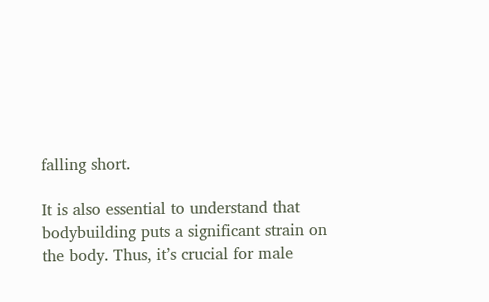falling short.

It is also essential to understand that bodybuilding puts a significant strain on the body. Thus, it’s crucial for male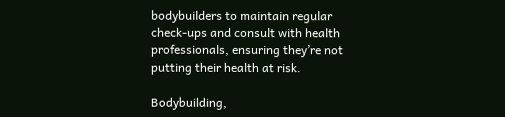bodybuilders to maintain regular check-ups and consult with health professionals, ensuring they’re not putting their health at risk.

Bodybuilding,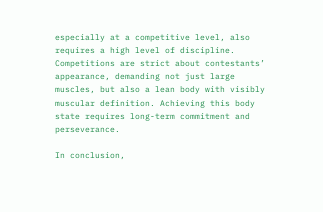especially at a competitive level, also requires a high level of discipline. Competitions are strict about contestants’ appearance, demanding not just large muscles, but also a lean body with visibly muscular definition. Achieving this body state requires long-term commitment and perseverance.

In conclusion,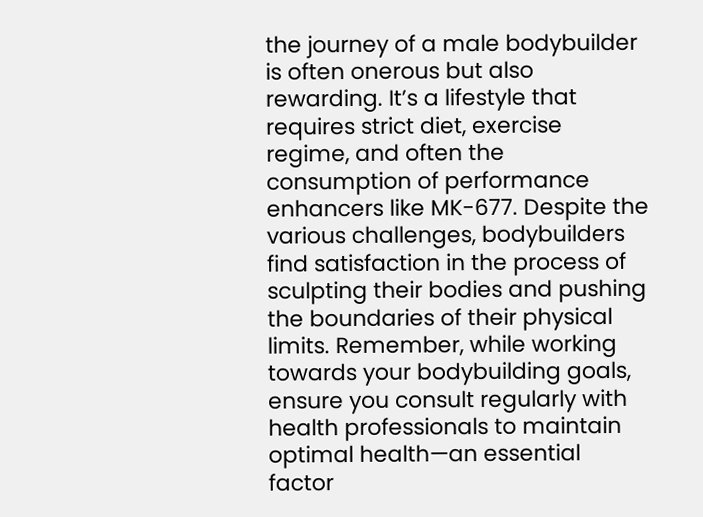the journey of a male bodybuilder is often onerous but also rewarding. It’s a lifestyle that requires strict diet, exercise regime, and often the consumption of performance enhancers like MK-677. Despite the various challenges, bodybuilders find satisfaction in the process of sculpting their bodies and pushing the boundaries of their physical limits. Remember, while working towards your bodybuilding goals, ensure you consult regularly with health professionals to maintain optimal health—an essential factor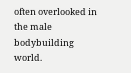often overlooked in the male bodybuilding world.